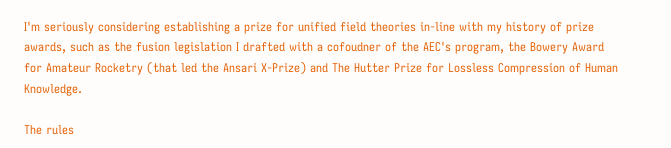I'm seriously considering establishing a prize for unified field theories in-line with my history of prize awards, such as the fusion legislation I drafted with a cofoudner of the AEC's program, the Bowery Award for Amateur Rocketry (that led the Ansari X-Prize) and The Hutter Prize for Lossless Compression of Human Knowledge.

The rules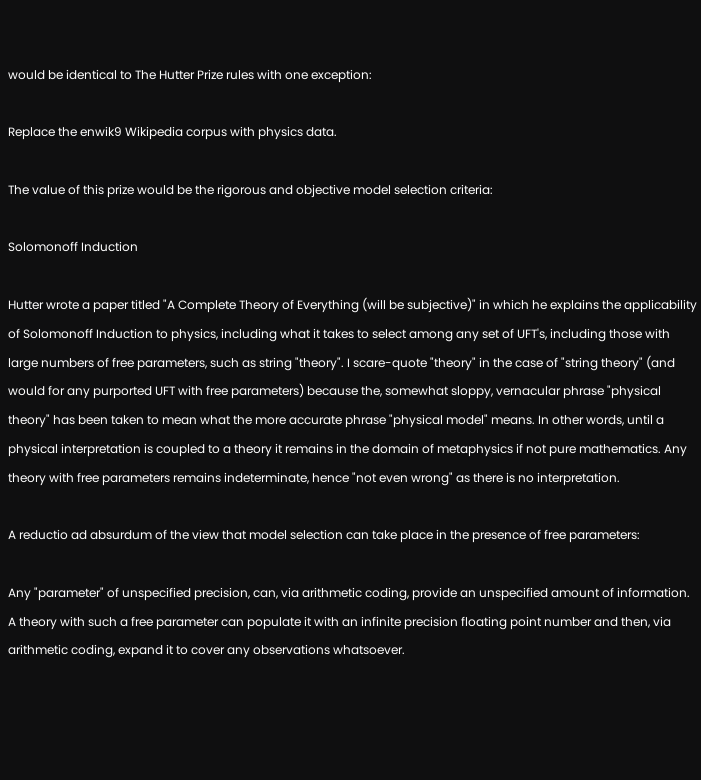would be identical to The Hutter Prize rules with one exception:

Replace the enwik9 Wikipedia corpus with physics data.

The value of this prize would be the rigorous and objective model selection criteria:

Solomonoff Induction

Hutter wrote a paper titled "A Complete Theory of Everything (will be subjective)" in which he explains the applicability of Solomonoff Induction to physics, including what it takes to select among any set of UFT's, including those with large numbers of free parameters, such as string "theory". I scare-quote "theory" in the case of "string theory" (and would for any purported UFT with free parameters) because the, somewhat sloppy, vernacular phrase "physical theory" has been taken to mean what the more accurate phrase "physical model" means. In other words, until a physical interpretation is coupled to a theory it remains in the domain of metaphysics if not pure mathematics. Any theory with free parameters remains indeterminate, hence "not even wrong" as there is no interpretation.

A reductio ad absurdum of the view that model selection can take place in the presence of free parameters:

Any "parameter" of unspecified precision, can, via arithmetic coding, provide an unspecified amount of information. A theory with such a free parameter can populate it with an infinite precision floating point number and then, via arithmetic coding, expand it to cover any observations whatsoever.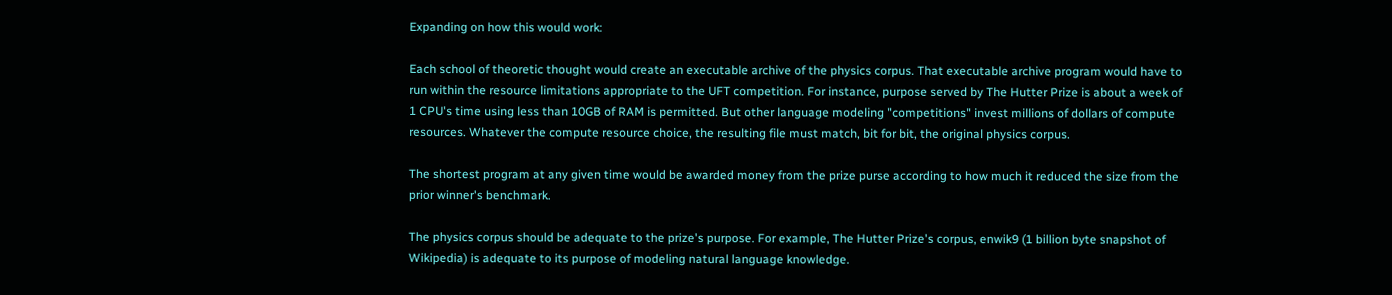Expanding on how this would work:

Each school of theoretic thought would create an executable archive of the physics corpus. That executable archive program would have to run within the resource limitations appropriate to the UFT competition. For instance, purpose served by The Hutter Prize is about a week of 1 CPU's time using less than 10GB of RAM is permitted. But other language modeling "competitions" invest millions of dollars of compute resources. Whatever the compute resource choice, the resulting file must match, bit for bit, the original physics corpus.

The shortest program at any given time would be awarded money from the prize purse according to how much it reduced the size from the prior winner's benchmark.

The physics corpus should be adequate to the prize's purpose. For example, The Hutter Prize's corpus, enwik9 (1 billion byte snapshot of Wikipedia) is adequate to its purpose of modeling natural language knowledge.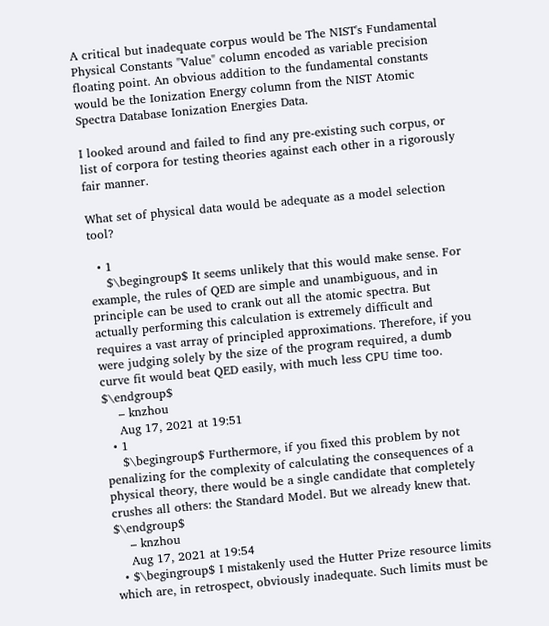A critical but inadequate corpus would be The NIST's Fundamental Physical Constants "Value" column encoded as variable precision floating point. An obvious addition to the fundamental constants would be the Ionization Energy column from the NIST Atomic Spectra Database Ionization Energies Data.

I looked around and failed to find any pre-existing such corpus, or list of corpora for testing theories against each other in a rigorously fair manner.

What set of physical data would be adequate as a model selection tool?

  • 1
    $\begingroup$ It seems unlikely that this would make sense. For example, the rules of QED are simple and unambiguous, and in principle can be used to crank out all the atomic spectra. But actually performing this calculation is extremely difficult and requires a vast array of principled approximations. Therefore, if you were judging solely by the size of the program required, a dumb curve fit would beat QED easily, with much less CPU time too. $\endgroup$
    – knzhou
    Aug 17, 2021 at 19:51
  • 1
    $\begingroup$ Furthermore, if you fixed this problem by not penalizing for the complexity of calculating the consequences of a physical theory, there would be a single candidate that completely crushes all others: the Standard Model. But we already knew that. $\endgroup$
    – knzhou
    Aug 17, 2021 at 19:54
  • $\begingroup$ I mistakenly used the Hutter Prize resource limits which are, in retrospect, obviously inadequate. Such limits must be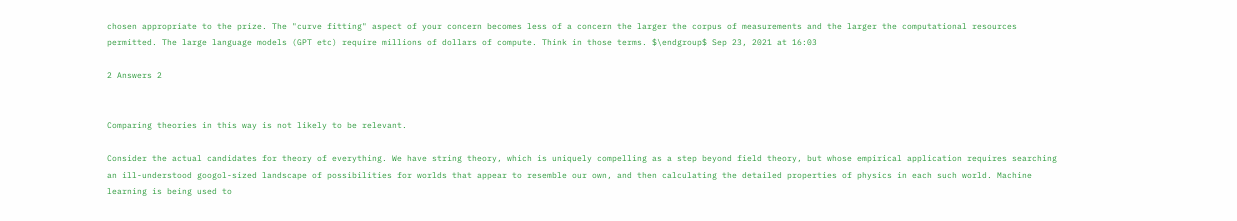chosen appropriate to the prize. The "curve fitting" aspect of your concern becomes less of a concern the larger the corpus of measurements and the larger the computational resources permitted. The large language models (GPT etc) require millions of dollars of compute. Think in those terms. $\endgroup$ Sep 23, 2021 at 16:03

2 Answers 2


Comparing theories in this way is not likely to be relevant.

Consider the actual candidates for theory of everything. We have string theory, which is uniquely compelling as a step beyond field theory, but whose empirical application requires searching an ill-understood googol-sized landscape of possibilities for worlds that appear to resemble our own, and then calculating the detailed properties of physics in each such world. Machine learning is being used to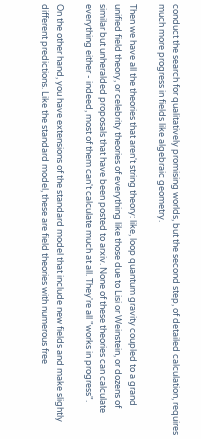conduct the search for qualitatively promising worlds, but the second step, of detailed calculation, requires much more progress in fields like algebraic geometry.

Then we have all the theories that aren't string theory: like, loop quantum gravity coupled to a grand unified field theory, or celebrity theories of everything like those due to Lisi or Weinstein, or dozens of similar but unheralded proposals that have been posted to arxiv. None of these theories can calculate everything either - indeed, most of them can't calculate much at all. They're all "works in progress".

On the other hand, you have extensions of the standard model that include new fields and make slightly different predictions. Like the standard model, these are field theories with numerous free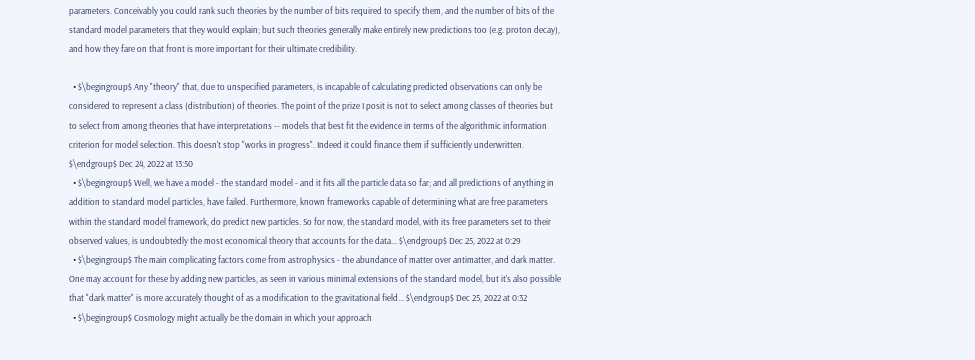parameters. Conceivably you could rank such theories by the number of bits required to specify them, and the number of bits of the standard model parameters that they would explain; but such theories generally make entirely new predictions too (e.g. proton decay), and how they fare on that front is more important for their ultimate credibility.

  • $\begingroup$ Any "theory" that, due to unspecified parameters, is incapable of calculating predicted observations can only be considered to represent a class (distribution) of theories. The point of the prize I posit is not to select among classes of theories but to select from among theories that have interpretations -- models that best fit the evidence in terms of the algorithmic information criterion for model selection. This doesn't stop "works in progress". Indeed it could finance them if sufficiently underwritten. $\endgroup$ Dec 24, 2022 at 13:50
  • $\begingroup$ Well, we have a model - the standard model - and it fits all the particle data so far; and all predictions of anything in addition to standard model particles, have failed. Furthermore, known frameworks capable of determining what are free parameters within the standard model framework, do predict new particles. So for now, the standard model, with its free parameters set to their observed values, is undoubtedly the most economical theory that accounts for the data... $\endgroup$ Dec 25, 2022 at 0:29
  • $\begingroup$ The main complicating factors come from astrophysics - the abundance of matter over antimatter, and dark matter. One may account for these by adding new particles, as seen in various minimal extensions of the standard model, but it's also possible that "dark matter" is more accurately thought of as a modification to the gravitational field... $\endgroup$ Dec 25, 2022 at 0:32
  • $\begingroup$ Cosmology might actually be the domain in which your approach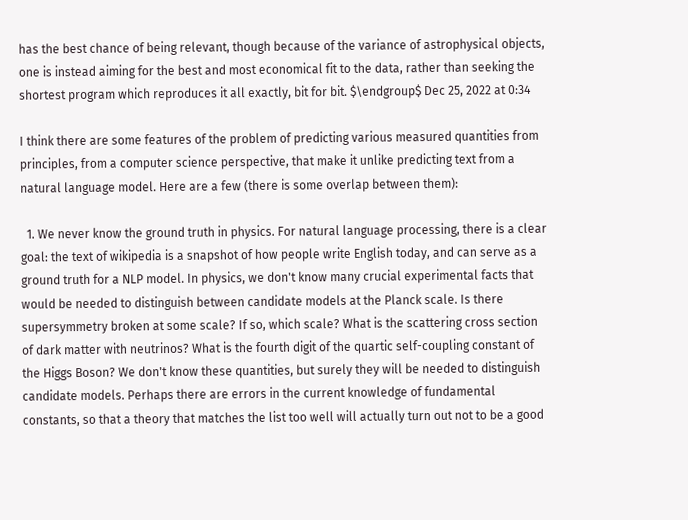has the best chance of being relevant, though because of the variance of astrophysical objects, one is instead aiming for the best and most economical fit to the data, rather than seeking the shortest program which reproduces it all exactly, bit for bit. $\endgroup$ Dec 25, 2022 at 0:34

I think there are some features of the problem of predicting various measured quantities from principles, from a computer science perspective, that make it unlike predicting text from a natural language model. Here are a few (there is some overlap between them):

  1. We never know the ground truth in physics. For natural language processing, there is a clear goal: the text of wikipedia is a snapshot of how people write English today, and can serve as a ground truth for a NLP model. In physics, we don't know many crucial experimental facts that would be needed to distinguish between candidate models at the Planck scale. Is there supersymmetry broken at some scale? If so, which scale? What is the scattering cross section of dark matter with neutrinos? What is the fourth digit of the quartic self-coupling constant of the Higgs Boson? We don't know these quantities, but surely they will be needed to distinguish candidate models. Perhaps there are errors in the current knowledge of fundamental constants, so that a theory that matches the list too well will actually turn out not to be a good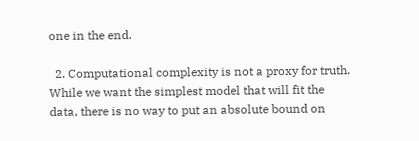one in the end.

  2. Computational complexity is not a proxy for truth. While we want the simplest model that will fit the data, there is no way to put an absolute bound on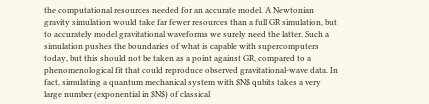the computational resources needed for an accurate model. A Newtonian gravity simulation would take far fewer resources than a full GR simulation, but to accurately model gravitational waveforms we surely need the latter. Such a simulation pushes the boundaries of what is capable with supercomputers today, but this should not be taken as a point against GR, compared to a phenomenological fit that could reproduce observed gravitational-wave data. In fact, simulating a quantum mechanical system with $N$ qubits takes a very large number (exponential in $N$) of classical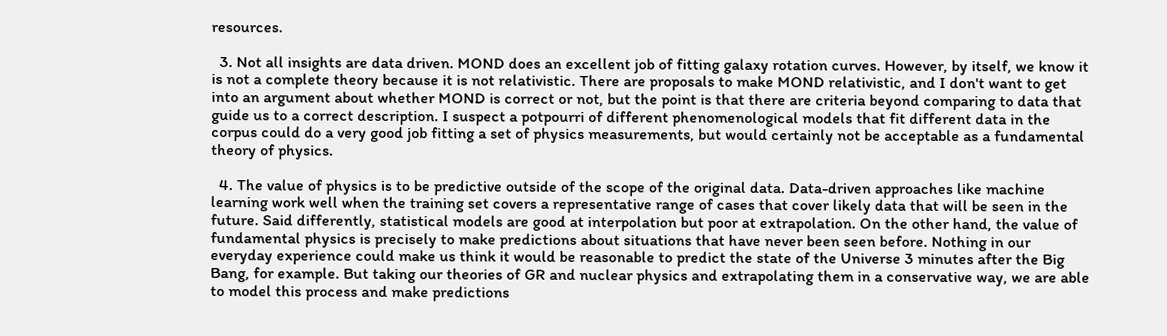resources.

  3. Not all insights are data driven. MOND does an excellent job of fitting galaxy rotation curves. However, by itself, we know it is not a complete theory because it is not relativistic. There are proposals to make MOND relativistic, and I don't want to get into an argument about whether MOND is correct or not, but the point is that there are criteria beyond comparing to data that guide us to a correct description. I suspect a potpourri of different phenomenological models that fit different data in the corpus could do a very good job fitting a set of physics measurements, but would certainly not be acceptable as a fundamental theory of physics.

  4. The value of physics is to be predictive outside of the scope of the original data. Data-driven approaches like machine learning work well when the training set covers a representative range of cases that cover likely data that will be seen in the future. Said differently, statistical models are good at interpolation but poor at extrapolation. On the other hand, the value of fundamental physics is precisely to make predictions about situations that have never been seen before. Nothing in our everyday experience could make us think it would be reasonable to predict the state of the Universe 3 minutes after the Big Bang, for example. But taking our theories of GR and nuclear physics and extrapolating them in a conservative way, we are able to model this process and make predictions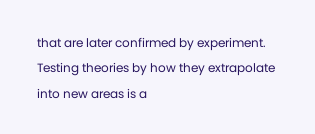that are later confirmed by experiment. Testing theories by how they extrapolate into new areas is a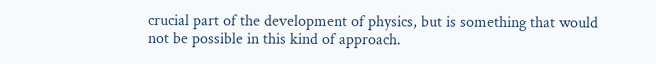crucial part of the development of physics, but is something that would not be possible in this kind of approach.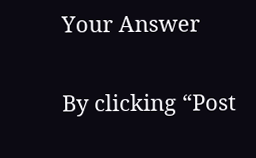Your Answer

By clicking “Post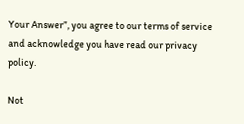Your Answer”, you agree to our terms of service and acknowledge you have read our privacy policy.

Not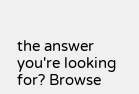the answer you're looking for? Browse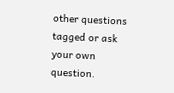other questions tagged or ask your own question.